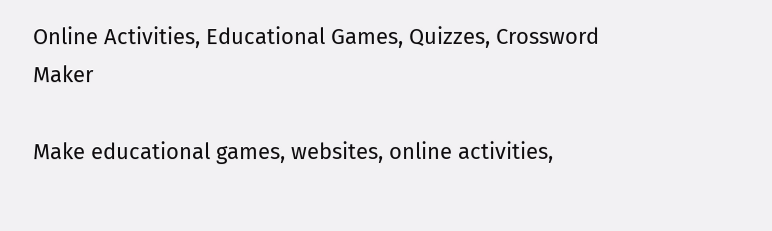Online Activities, Educational Games, Quizzes, Crossword Maker

Make educational games, websites, online activities,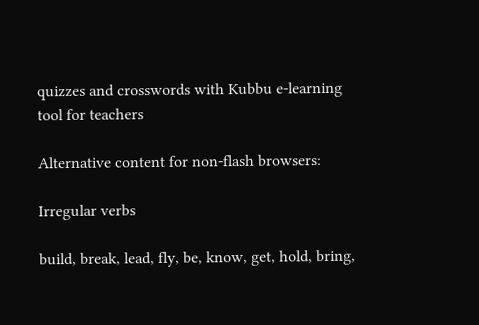quizzes and crosswords with Kubbu e-learning tool for teachers

Alternative content for non-flash browsers:

Irregular verbs

build, break, lead, fly, be, know, get, hold, bring,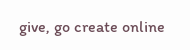give, go create online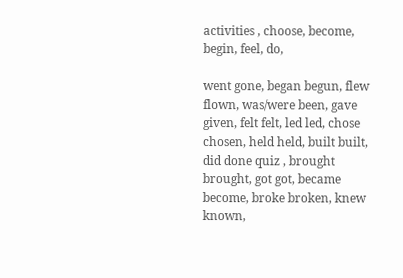activities , choose, become, begin, feel, do,

went gone, began begun, flew flown, was/were been, gave given, felt felt, led led, chose chosen, held held, built built, did done quiz , brought brought, got got, became become, broke broken, knew known,